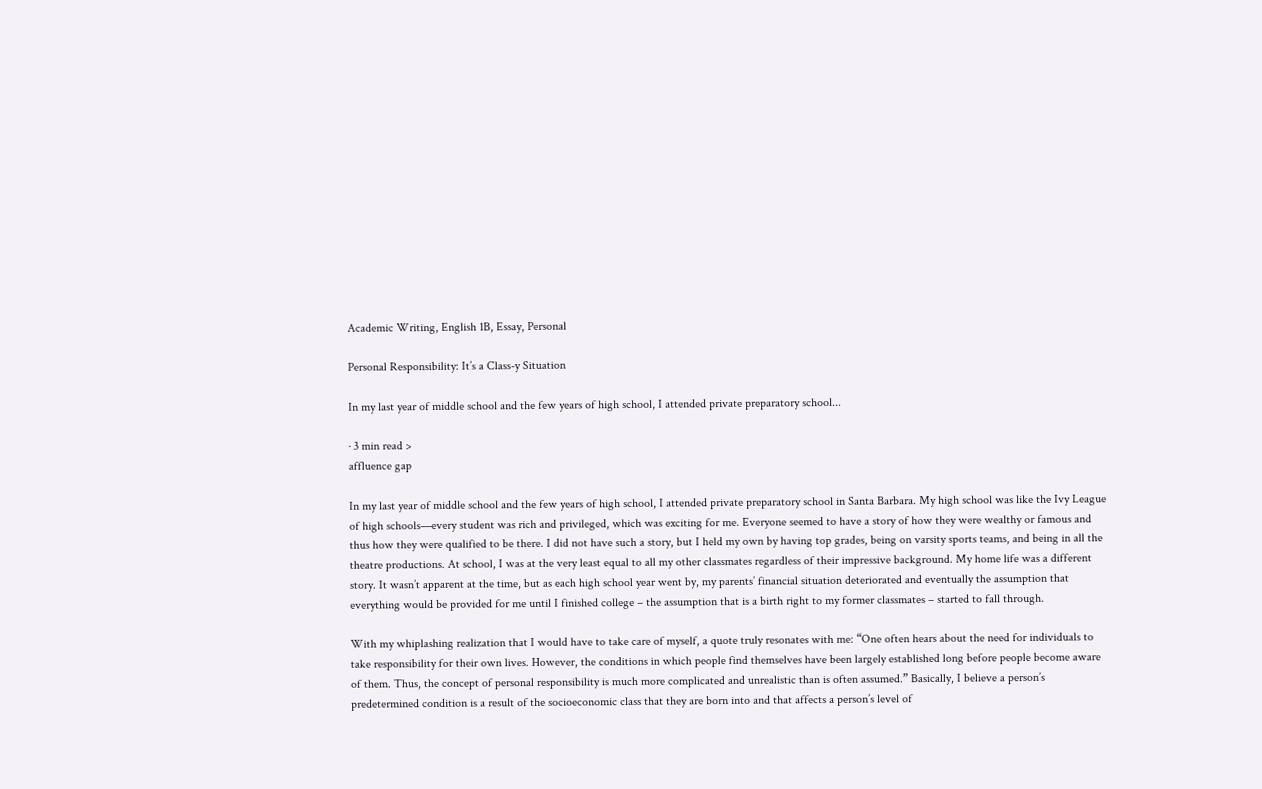Academic Writing, English 1B, Essay, Personal

Personal Responsibility: It’s a Class-y Situation

In my last year of middle school and the few years of high school, I attended private preparatory school...

· 3 min read >
affluence gap

In my last year of middle school and the few years of high school, I attended private preparatory school in Santa Barbara. My high school was like the Ivy League of high schools—every student was rich and privileged, which was exciting for me. Everyone seemed to have a story of how they were wealthy or famous and thus how they were qualified to be there. I did not have such a story, but I held my own by having top grades, being on varsity sports teams, and being in all the theatre productions. At school, I was at the very least equal to all my other classmates regardless of their impressive background. My home life was a different story. It wasn’t apparent at the time, but as each high school year went by, my parents’ financial situation deteriorated and eventually the assumption that everything would be provided for me until I finished college – the assumption that is a birth right to my former classmates – started to fall through.

With my whiplashing realization that I would have to take care of myself, a quote truly resonates with me: “One often hears about the need for individuals to take responsibility for their own lives. However, the conditions in which people find themselves have been largely established long before people become aware of them. Thus, the concept of personal responsibility is much more complicated and unrealistic than is often assumed.” Basically, I believe a person’s predetermined condition is a result of the socioeconomic class that they are born into and that affects a person’s level of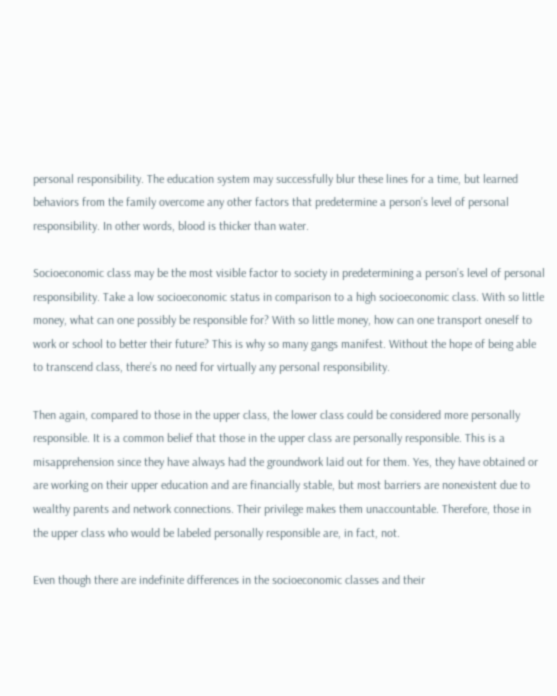personal responsibility. The education system may successfully blur these lines for a time, but learned behaviors from the family overcome any other factors that predetermine a person’s level of personal responsibility. In other words, blood is thicker than water.

Socioeconomic class may be the most visible factor to society in predetermining a person’s level of personal responsibility. Take a low socioeconomic status in comparison to a high socioeconomic class. With so little money, what can one possibly be responsible for? With so little money, how can one transport oneself to work or school to better their future? This is why so many gangs manifest. Without the hope of being able to transcend class, there’s no need for virtually any personal responsibility.

Then again, compared to those in the upper class, the lower class could be considered more personally responsible. It is a common belief that those in the upper class are personally responsible. This is a misapprehension since they have always had the groundwork laid out for them. Yes, they have obtained or are working on their upper education and are financially stable, but most barriers are nonexistent due to wealthy parents and network connections. Their privilege makes them unaccountable. Therefore, those in the upper class who would be labeled personally responsible are, in fact, not.

Even though there are indefinite differences in the socioeconomic classes and their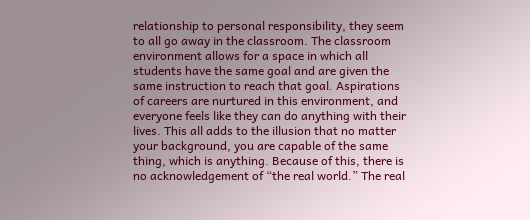relationship to personal responsibility, they seem to all go away in the classroom. The classroom environment allows for a space in which all students have the same goal and are given the same instruction to reach that goal. Aspirations of careers are nurtured in this environment, and everyone feels like they can do anything with their lives. This all adds to the illusion that no matter your background, you are capable of the same thing, which is anything. Because of this, there is no acknowledgement of “the real world.” The real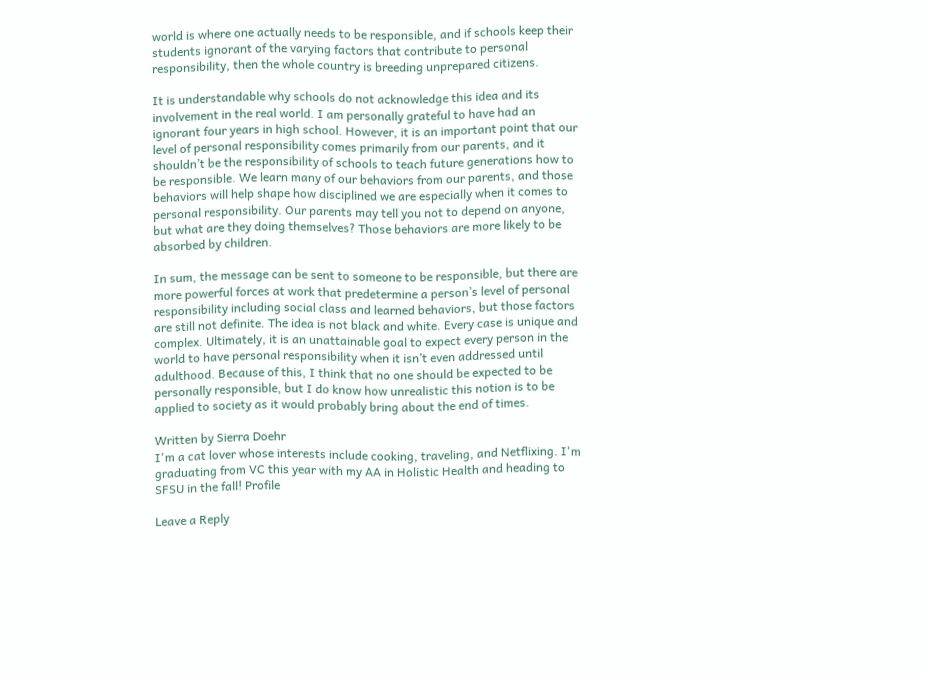world is where one actually needs to be responsible, and if schools keep their students ignorant of the varying factors that contribute to personal responsibility, then the whole country is breeding unprepared citizens.

It is understandable why schools do not acknowledge this idea and its involvement in the real world. I am personally grateful to have had an ignorant four years in high school. However, it is an important point that our level of personal responsibility comes primarily from our parents, and it shouldn’t be the responsibility of schools to teach future generations how to be responsible. We learn many of our behaviors from our parents, and those behaviors will help shape how disciplined we are especially when it comes to personal responsibility. Our parents may tell you not to depend on anyone, but what are they doing themselves? Those behaviors are more likely to be absorbed by children.

In sum, the message can be sent to someone to be responsible, but there are more powerful forces at work that predetermine a person’s level of personal responsibility including social class and learned behaviors, but those factors are still not definite. The idea is not black and white. Every case is unique and complex. Ultimately, it is an unattainable goal to expect every person in the world to have personal responsibility when it isn’t even addressed until adulthood. Because of this, I think that no one should be expected to be personally responsible, but I do know how unrealistic this notion is to be applied to society as it would probably bring about the end of times.

Written by Sierra Doehr
I'm a cat lover whose interests include cooking, traveling, and Netflixing. I'm graduating from VC this year with my AA in Holistic Health and heading to SFSU in the fall! Profile

Leave a Reply